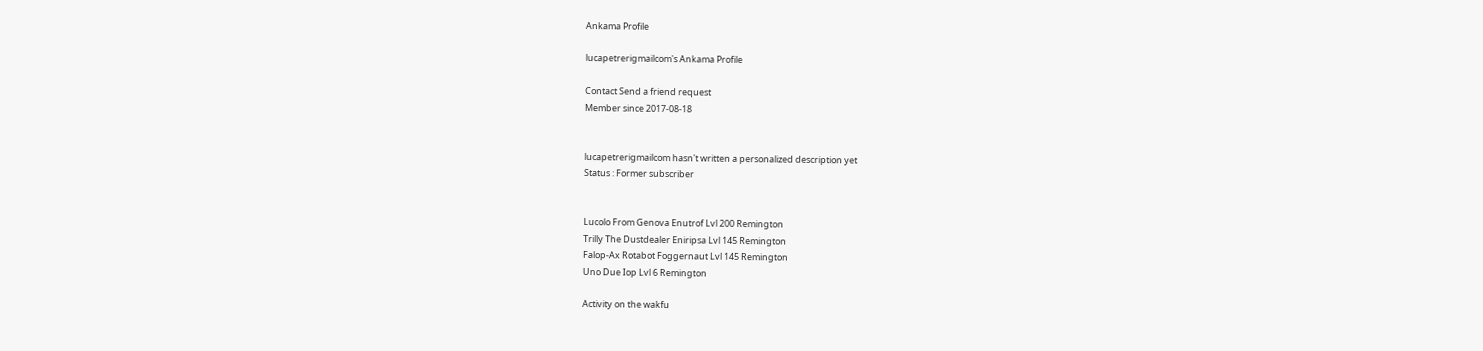Ankama Profile

lucapetrerigmailcom's Ankama Profile

Contact Send a friend request
Member since 2017-08-18


lucapetrerigmailcom hasn't written a personalized description yet
Status : Former subscriber


Lucolo From Genova Enutrof Lvl 200 Remington
Trilly The Dustdealer Eniripsa Lvl 145 Remington
Falop-Ax Rotabot Foggernaut Lvl 145 Remington
Uno Due Iop Lvl 6 Remington

Activity on the wakfu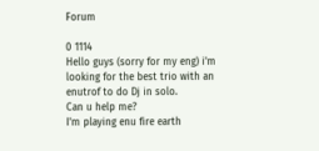Forum

0 1114
Hello guys (sorry for my eng) i'm looking for the best trio with an enutrof to do Dj in solo.
Can u help me?
I'm playing enu fire earth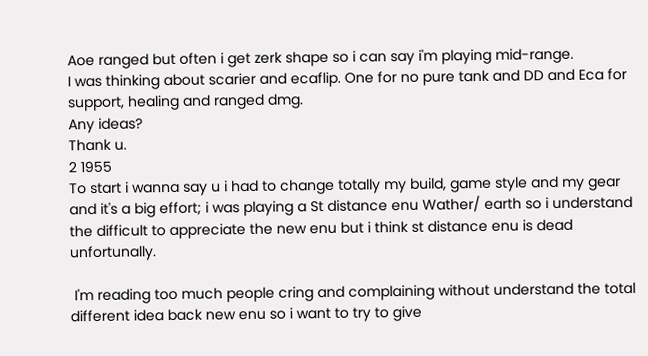Aoe ranged but often i get zerk shape so i can say i'm playing mid-range.
I was thinking about scarier and ecaflip. One for no pure tank and DD and Eca for support, healing and ranged dmg.
Any ideas?
Thank u.
2 1955
To start i wanna say u i had to change totally my build, game style and my gear and it's a big effort; i was playing a St distance enu Wather/ earth so i understand the difficult to appreciate the new enu but i think st distance enu is dead unfortunally.

 I'm reading too much people cring and complaining without understand the total different idea back new enu so i want to try to give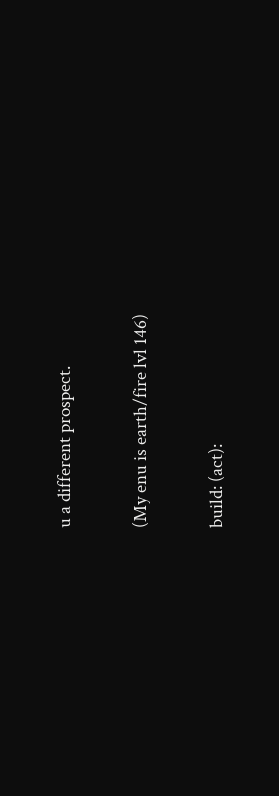u a different prospect.

(My enu is earth/fire lvl 146)

build: (act):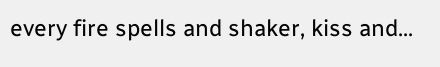every fire spells and shaker, kiss and...